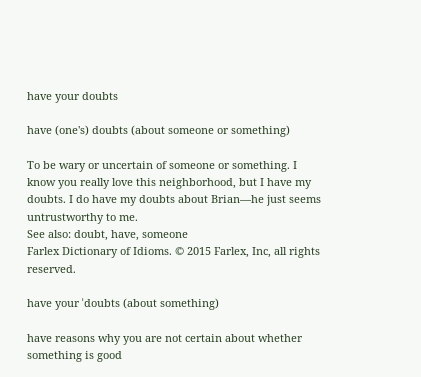have your doubts

have (one's) doubts (about someone or something)

To be wary or uncertain of someone or something. I know you really love this neighborhood, but I have my doubts. I do have my doubts about Brian—he just seems untrustworthy to me.
See also: doubt, have, someone
Farlex Dictionary of Idioms. © 2015 Farlex, Inc, all rights reserved.

have your ˈdoubts (about something)

have reasons why you are not certain about whether something is good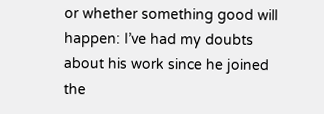or whether something good will happen: I’ve had my doubts about his work since he joined the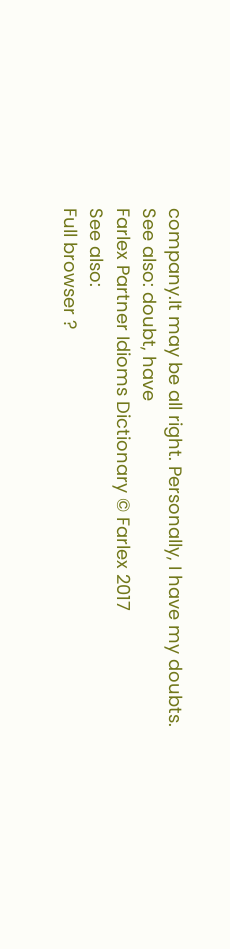company.It may be all right. Personally, I have my doubts.
See also: doubt, have
Farlex Partner Idioms Dictionary © Farlex 2017
See also:
Full browser ?